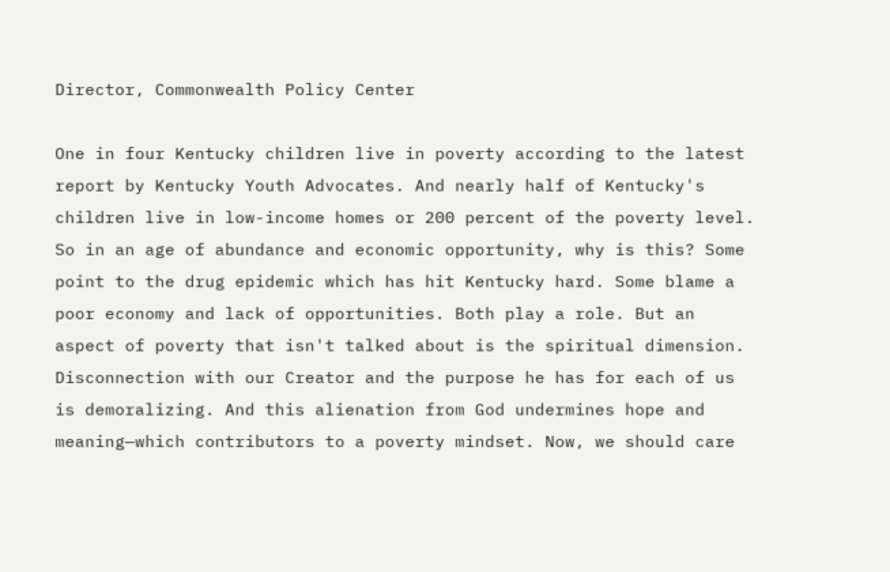Director, Commonwealth Policy Center

One in four Kentucky children live in poverty according to the latest report by Kentucky Youth Advocates. And nearly half of Kentucky's children live in low-income homes or 200 percent of the poverty level. So in an age of abundance and economic opportunity, why is this? Some point to the drug epidemic which has hit Kentucky hard. Some blame a poor economy and lack of opportunities. Both play a role. But an aspect of poverty that isn't talked about is the spiritual dimension. Disconnection with our Creator and the purpose he has for each of us is demoralizing. And this alienation from God undermines hope and meaning—which contributors to a poverty mindset. Now, we should care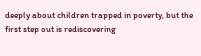deeply about children trapped in poverty, but the first step out is rediscovering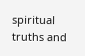spiritual truths and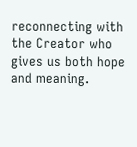reconnecting with the Creator who gives us both hope and meaning.